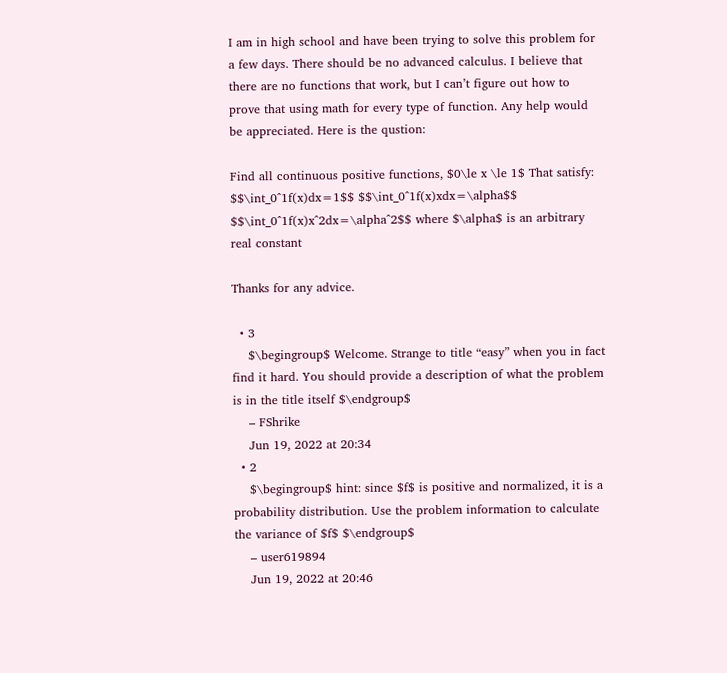I am in high school and have been trying to solve this problem for a few days. There should be no advanced calculus. I believe that there are no functions that work, but I can’t figure out how to prove that using math for every type of function. Any help would be appreciated. Here is the qustion:

Find all continuous positive functions, $0\le x \le 1$ That satisfy: $$\int_0^1f(x)dx=1$$ $$\int_0^1f(x)xdx=\alpha$$ $$\int_0^1f(x)x^2dx=\alpha^2$$ where $\alpha$ is an arbitrary real constant

Thanks for any advice.

  • 3
    $\begingroup$ Welcome. Strange to title “easy” when you in fact find it hard. You should provide a description of what the problem is in the title itself $\endgroup$
    – FShrike
    Jun 19, 2022 at 20:34
  • 2
    $\begingroup$ hint: since $f$ is positive and normalized, it is a probability distribution. Use the problem information to calculate the variance of $f$ $\endgroup$
    – user619894
    Jun 19, 2022 at 20:46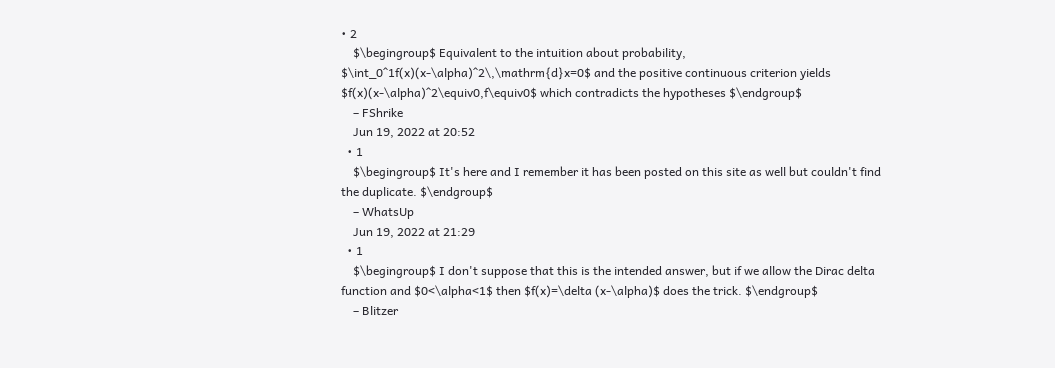• 2
    $\begingroup$ Equivalent to the intuition about probability, $\int_0^1f(x)(x-\alpha)^2\,\mathrm{d}x=0$ and the positive continuous criterion yields $f(x)(x-\alpha)^2\equiv0,f\equiv0$ which contradicts the hypotheses $\endgroup$
    – FShrike
    Jun 19, 2022 at 20:52
  • 1
    $\begingroup$ It's here and I remember it has been posted on this site as well but couldn't find the duplicate. $\endgroup$
    – WhatsUp
    Jun 19, 2022 at 21:29
  • 1
    $\begingroup$ I don't suppose that this is the intended answer, but if we allow the Dirac delta function and $0<\alpha<1$ then $f(x)=\delta (x-\alpha)$ does the trick. $\endgroup$
    – Blitzer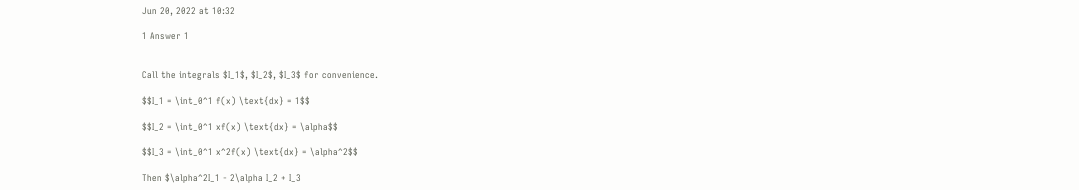Jun 20, 2022 at 10:32

1 Answer 1


Call the integrals $I_1$, $I_2$, $I_3$ for convenience.

$$I_1 = \int_0^1 f(x) \text{dx} = 1$$

$$I_2 = \int_0^1 xf(x) \text{dx} = \alpha$$

$$I_3 = \int_0^1 x^2f(x) \text{dx} = \alpha^2$$

Then $\alpha^2I_1 - 2\alpha I_2 + I_3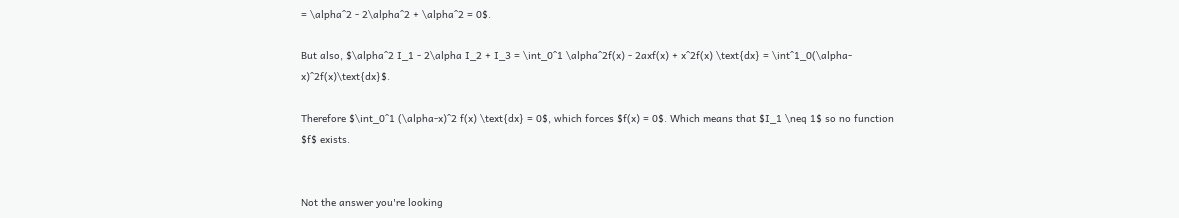= \alpha^2 - 2\alpha^2 + \alpha^2 = 0$.

But also, $\alpha^2 I_1 - 2\alpha I_2 + I_3 = \int_0^1 \alpha^2f(x) - 2axf(x) + x^2f(x) \text{dx} = \int^1_0(\alpha-x)^2f(x)\text{dx}$.

Therefore $\int_0^1 (\alpha-x)^2 f(x) \text{dx} = 0$, which forces $f(x) = 0$. Which means that $I_1 \neq 1$ so no function $f$ exists.


Not the answer you're looking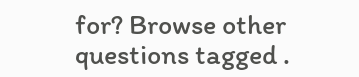for? Browse other questions tagged .